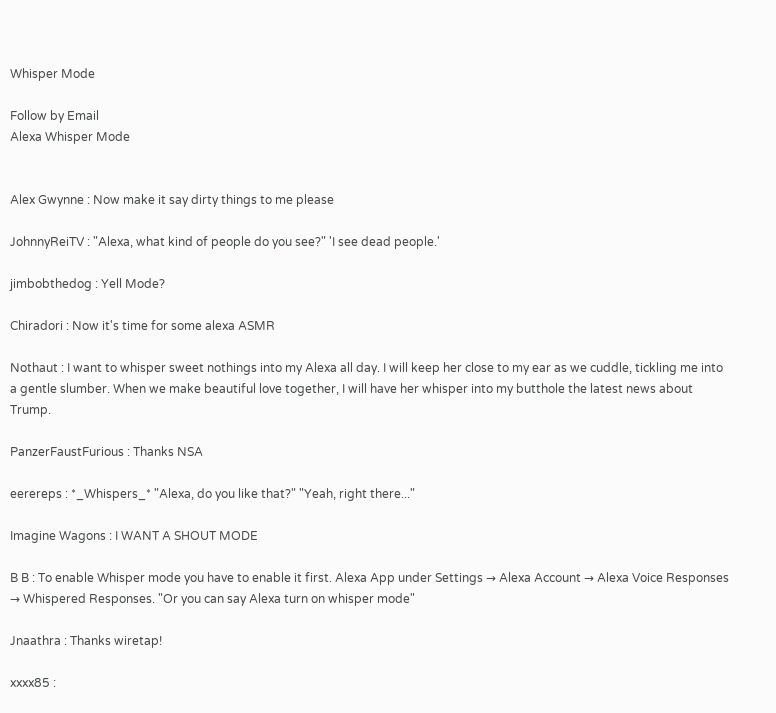Whisper Mode

Follow by Email
Alexa Whisper Mode


Alex Gwynne : Now make it say dirty things to me please

JohnnyReiTV : "Alexa, what kind of people do you see?" 'I see dead people.'

jimbobthedog : Yell Mode?

Chiradori : Now it's time for some alexa ASMR

Nothaut : I want to whisper sweet nothings into my Alexa all day. I will keep her close to my ear as we cuddle, tickling me into a gentle slumber. When we make beautiful love together, I will have her whisper into my butthole the latest news about Trump.

PanzerFaustFurious : Thanks NSA

eerereps : *_Whispers_* "Alexa, do you like that?" "Yeah, right there..."

Imagine Wagons : I WANT A SHOUT MODE

B B : To enable Whisper mode you have to enable it first. Alexa App under Settings → Alexa Account → Alexa Voice Responses → Whispered Responses. "Or you can say Alexa turn on whisper mode"

Jnaathra : Thanks wiretap!

xxxx85 :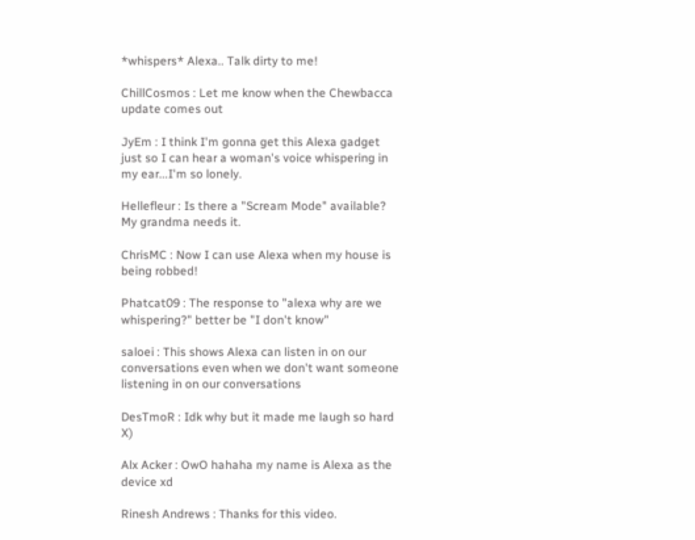*whispers* Alexa.. Talk dirty to me!

ChillCosmos : Let me know when the Chewbacca update comes out

JyEm : I think I'm gonna get this Alexa gadget just so I can hear a woman's voice whispering in my ear...I'm so lonely.

Hellefleur : Is there a "Scream Mode" available? My grandma needs it.

ChrisMC : Now I can use Alexa when my house is being robbed!

Phatcat09 : The response to "alexa why are we whispering?" better be "I don't know"

saloei : This shows Alexa can listen in on our conversations even when we don't want someone listening in on our conversations

DesTmoR : Idk why but it made me laugh so hard X)

Alx Acker : OwO hahaha my name is Alexa as the device xd

Rinesh Andrews : Thanks for this video.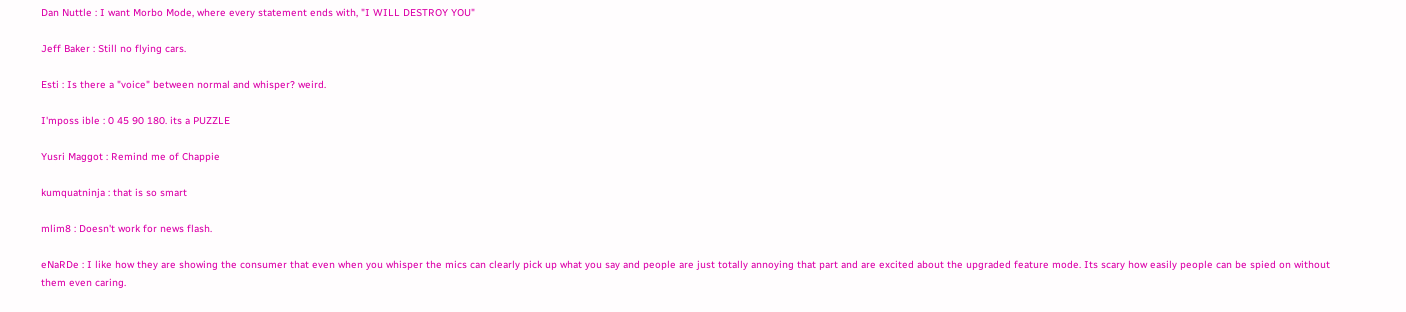Dan Nuttle : I want Morbo Mode, where every statement ends with, "I WILL DESTROY YOU"

Jeff Baker : Still no flying cars.

Esti : Is there a "voice" between normal and whisper? weird.

I'mposs ible : 0 45 90 180. its a PUZZLE

Yusri Maggot : Remind me of Chappie

kumquatninja : that is so smart

mlim8 : Doesn't work for news flash.

eNaRDe : I like how they are showing the consumer that even when you whisper the mics can clearly pick up what you say and people are just totally annoying that part and are excited about the upgraded feature mode. Its scary how easily people can be spied on without them even caring.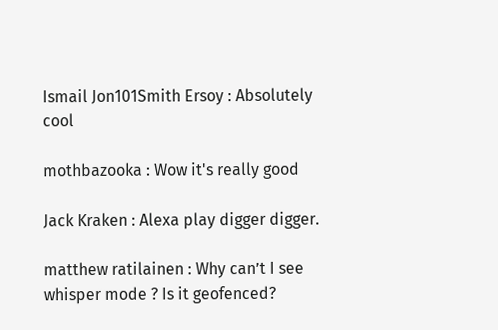Ismail Jon101Smith Ersoy : Absolutely cool

mothbazooka : Wow it's really good

Jack Kraken : Alexa play digger digger.

matthew ratilainen : Why can’t I see whisper mode ? Is it geofenced?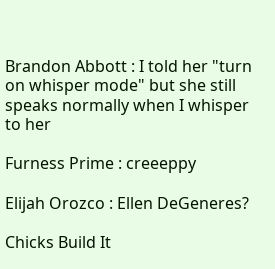Brandon Abbott : I told her "turn on whisper mode" but she still speaks normally when I whisper to her

Furness Prime : creeeppy

Elijah Orozco : Ellen DeGeneres?

Chicks Build It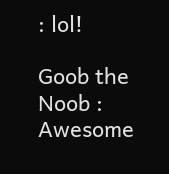: lol!

Goob the Noob : Awesome